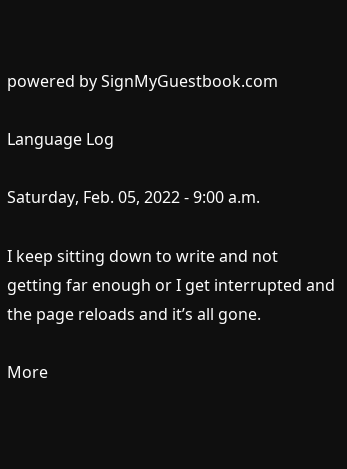powered by SignMyGuestbook.com

Language Log

Saturday, Feb. 05, 2022 - 9:00 a.m.

I keep sitting down to write and not getting far enough or I get interrupted and the page reloads and it’s all gone.

More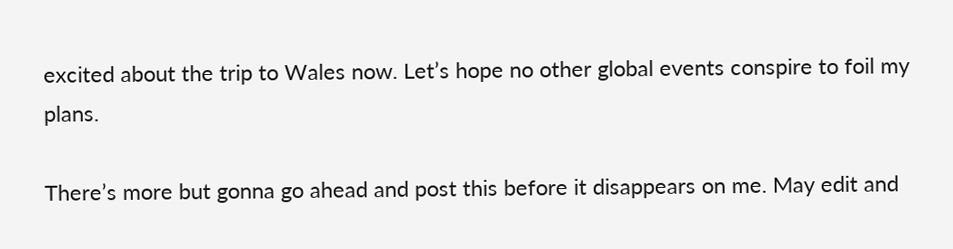excited about the trip to Wales now. Let’s hope no other global events conspire to foil my plans.

There’s more but gonna go ahead and post this before it disappears on me. May edit and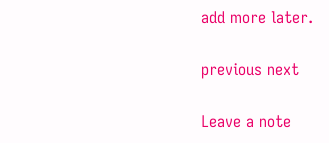add more later.

previous next

Leave a note